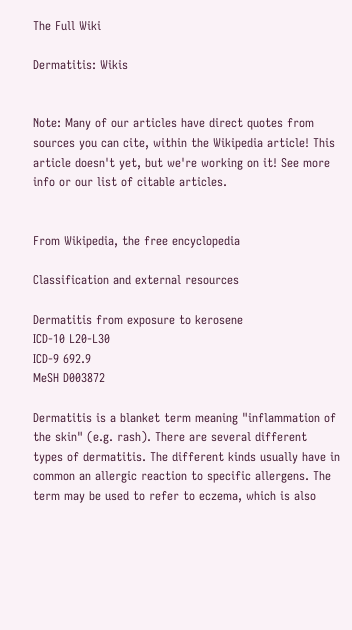The Full Wiki

Dermatitis: Wikis


Note: Many of our articles have direct quotes from sources you can cite, within the Wikipedia article! This article doesn't yet, but we're working on it! See more info or our list of citable articles.


From Wikipedia, the free encyclopedia

Classification and external resources

Dermatitis from exposure to kerosene
ICD-10 L20-L30
ICD-9 692.9
MeSH D003872

Dermatitis is a blanket term meaning "inflammation of the skin" (e.g. rash). There are several different types of dermatitis. The different kinds usually have in common an allergic reaction to specific allergens. The term may be used to refer to eczema, which is also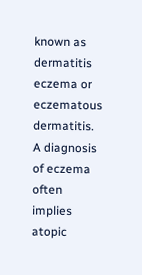known as dermatitis eczema or eczematous dermatitis. A diagnosis of eczema often implies atopic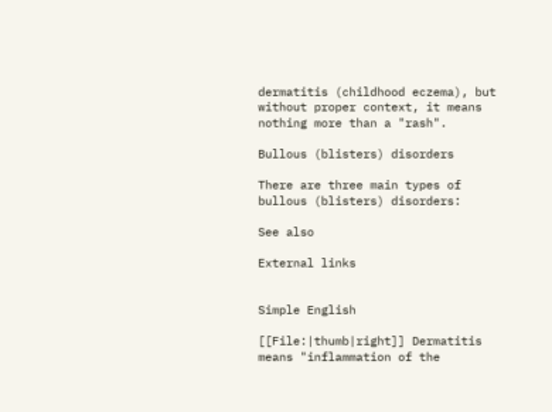dermatitis (childhood eczema), but without proper context, it means nothing more than a "rash".

Bullous (blisters) disorders

There are three main types of bullous (blisters) disorders:

See also

External links


Simple English

[[File:|thumb|right]] Dermatitis means "inflammation of the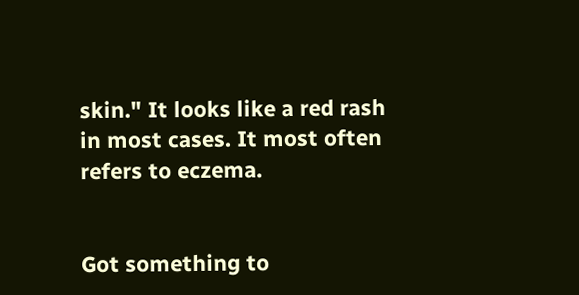skin." It looks like a red rash in most cases. It most often refers to eczema.


Got something to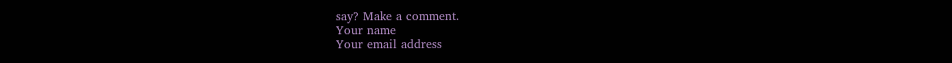say? Make a comment.
Your name
Your email address